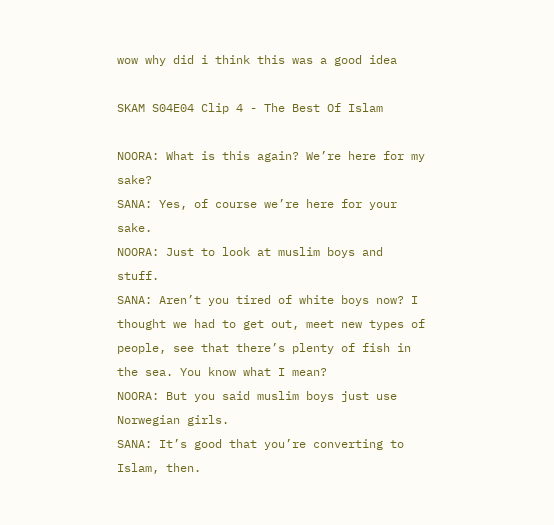wow why did i think this was a good idea

SKAM S04E04 Clip 4 - The Best Of Islam

NOORA: What is this again? We’re here for my sake?
SANA: Yes, of course we’re here for your sake.
NOORA: Just to look at muslim boys and stuff.
SANA: Aren’t you tired of white boys now? I thought we had to get out, meet new types of people, see that there’s plenty of fish in the sea. You know what I mean?
NOORA: But you said muslim boys just use Norwegian girls.
SANA: It’s good that you’re converting to Islam, then.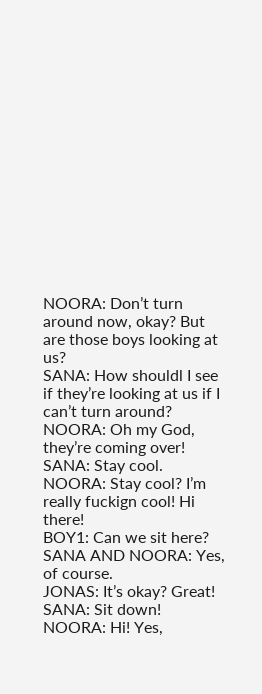NOORA: Don’t turn around now, okay? But are those boys looking at us?
SANA: How shouldl I see if they’re looking at us if I can’t turn around?
NOORA: Oh my God, they’re coming over!
SANA: Stay cool.
NOORA: Stay cool? I’m really fuckign cool! Hi there!
BOY1: Can we sit here?
SANA AND NOORA: Yes, of course.
JONAS: It’s okay? Great!
SANA: Sit down!
NOORA: Hi! Yes,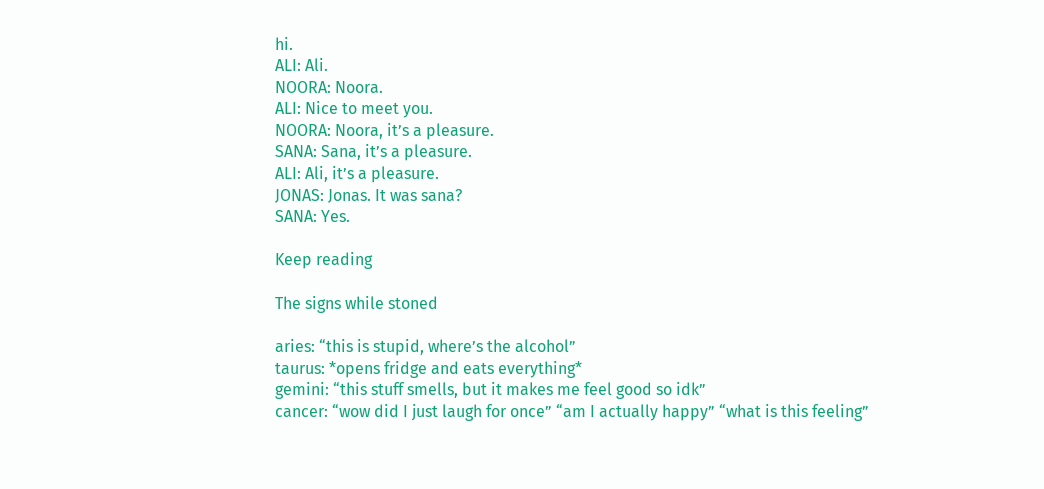hi.
ALI: Ali.
NOORA: Noora.
ALI: Nice to meet you.
NOORA: Noora, it’s a pleasure.
SANA: Sana, it’s a pleasure.
ALI: Ali, it’s a pleasure.
JONAS: Jonas. It was sana?
SANA: Yes.

Keep reading

The signs while stoned

aries: “this is stupid, where’s the alcohol”
taurus: *opens fridge and eats everything*
gemini: “this stuff smells, but it makes me feel good so idk”
cancer: “wow did I just laugh for once” “am I actually happy” “what is this feeling”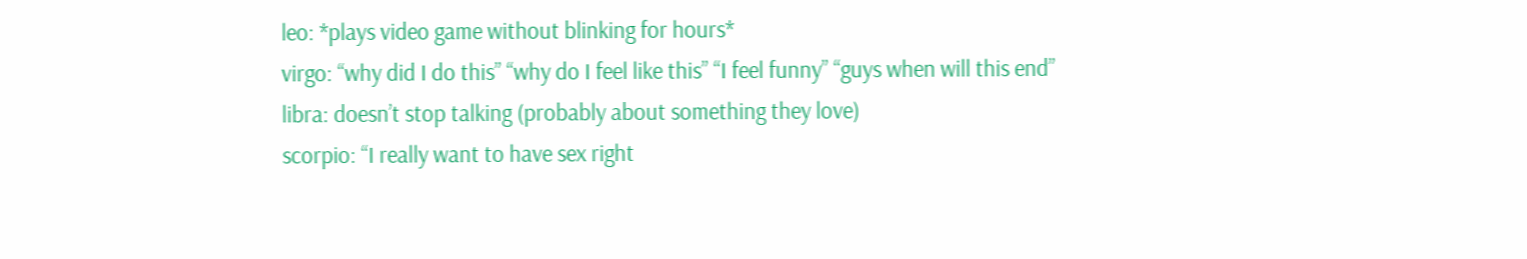leo: *plays video game without blinking for hours*
virgo: “why did I do this” “why do I feel like this” “I feel funny” “guys when will this end”
libra: doesn’t stop talking (probably about something they love)
scorpio: “I really want to have sex right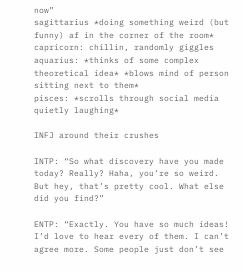now”
sagittarius *doing something weird (but funny) af in the corner of the room*
capricorn: chillin, randomly giggles
aquarius: *thinks of some complex theoretical idea* *blows mind of person sitting next to them*
pisces: *scrolls through social media quietly laughing*

INFJ around their crushes

INTP: “So what discovery have you made today? Really? Haha, you’re so weird. But hey, that’s pretty cool. What else did you find?”

ENTP: “Exactly. You have so much ideas! I’d love to hear every of them. I can’t agree more. Some people just don’t see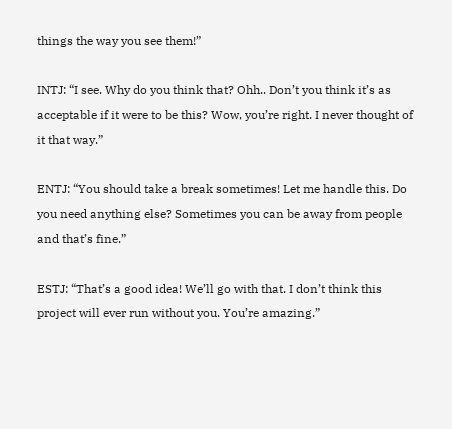things the way you see them!”

INTJ: “I see. Why do you think that? Ohh.. Don’t you think it’s as acceptable if it were to be this? Wow, you’re right. I never thought of it that way.”

ENTJ: “You should take a break sometimes! Let me handle this. Do you need anything else? Sometimes you can be away from people and that’s fine.”

ESTJ: “That’s a good idea! We’ll go with that. I don’t think this project will ever run without you. You’re amazing.”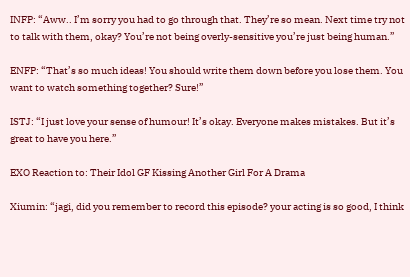INFP: “Aww.. I’m sorry you had to go through that. They’re so mean. Next time try not to talk with them, okay? You’re not being overly-sensitive you’re just being human.”

ENFP: “That’s so much ideas! You should write them down before you lose them. You want to watch something together? Sure!”

ISTJ: “I just love your sense of humour! It’s okay. Everyone makes mistakes. But it’s great to have you here.”

EXO Reaction to: Their Idol GF Kissing Another Girl For A Drama

Xiumin: “jagi, did you remember to record this episode? your acting is so good, I think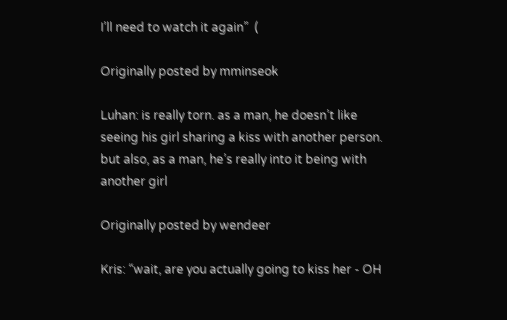I’ll need to watch it again”  (

Originally posted by mminseok

Luhan: is really torn. as a man, he doesn’t like seeing his girl sharing a kiss with another person. but also, as a man, he’s really into it being with another girl

Originally posted by wendeer

Kris: “wait, are you actually going to kiss her - OH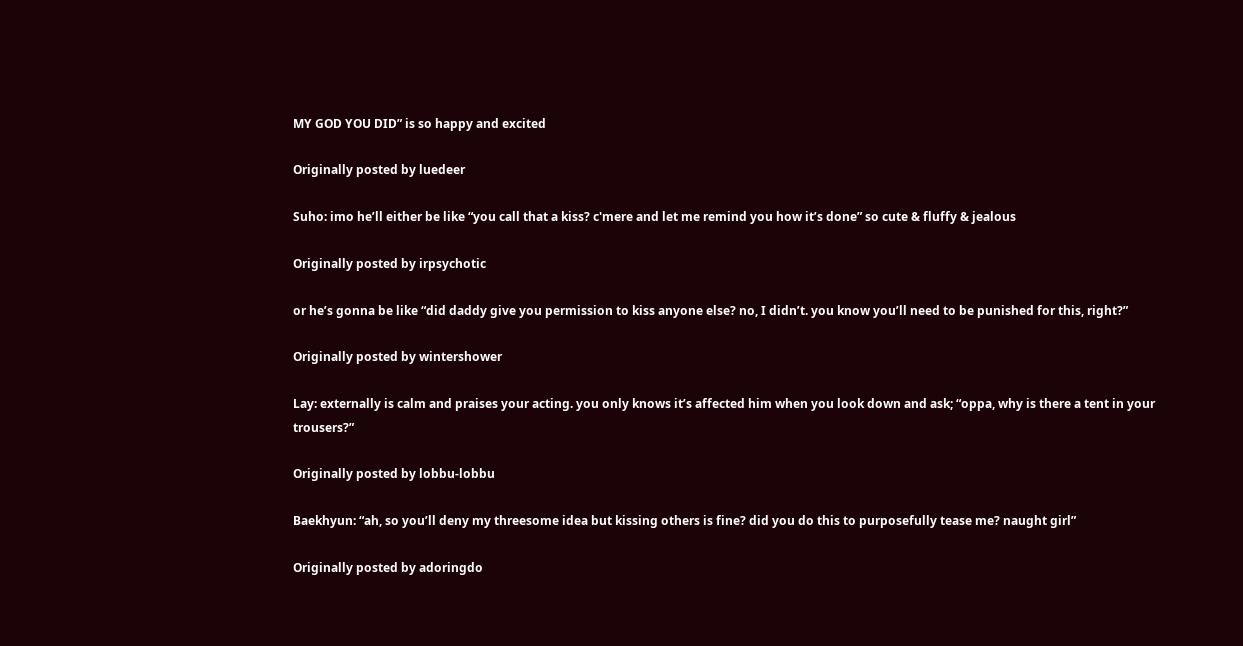MY GOD YOU DID” is so happy and excited

Originally posted by luedeer

Suho: imo he’ll either be like “you call that a kiss? c'mere and let me remind you how it’s done” so cute & fluffy & jealous

Originally posted by irpsychotic

or he’s gonna be like “did daddy give you permission to kiss anyone else? no, I didn’t. you know you’ll need to be punished for this, right?”

Originally posted by wintershower

Lay: externally is calm and praises your acting. you only knows it’s affected him when you look down and ask; “oppa, why is there a tent in your trousers?”

Originally posted by lobbu-lobbu

Baekhyun: “ah, so you’ll deny my threesome idea but kissing others is fine? did you do this to purposefully tease me? naught girl”

Originally posted by adoringdo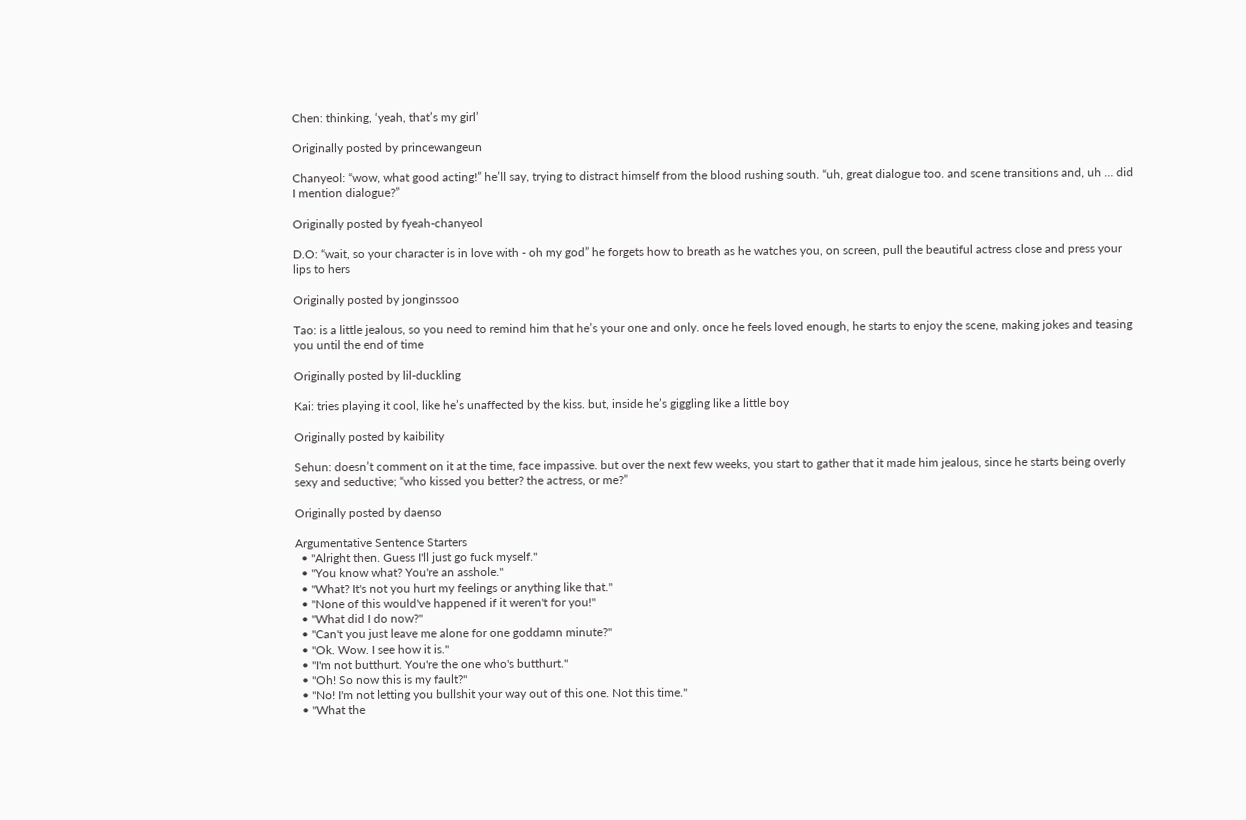Chen: thinking, ‘yeah, that’s my girl’

Originally posted by princewangeun

Chanyeol: “wow, what good acting!” he’ll say, trying to distract himself from the blood rushing south. “uh, great dialogue too. and scene transitions and, uh … did I mention dialogue?”

Originally posted by fyeah-chanyeol

D.O: “wait, so your character is in love with - oh my god” he forgets how to breath as he watches you, on screen, pull the beautiful actress close and press your lips to hers

Originally posted by jonginssoo

Tao: is a little jealous, so you need to remind him that he’s your one and only. once he feels loved enough, he starts to enjoy the scene, making jokes and teasing you until the end of time

Originally posted by lil-duckling

Kai: tries playing it cool, like he’s unaffected by the kiss. but, inside he’s giggling like a little boy

Originally posted by kaibility

Sehun: doesn’t comment on it at the time, face impassive. but over the next few weeks, you start to gather that it made him jealous, since he starts being overly sexy and seductive; “who kissed you better? the actress, or me?”

Originally posted by daenso

Argumentative Sentence Starters
  • "Alright then. Guess I'll just go fuck myself."
  • "You know what? You're an asshole."
  • "What? It's not you hurt my feelings or anything like that."
  • "None of this would've happened if it weren't for you!"
  • "What did I do now?"
  • "Can't you just leave me alone for one goddamn minute?"
  • "Ok. Wow. I see how it is."
  • "I'm not butthurt. You're the one who's butthurt."
  • "Oh! So now this is my fault?"
  • "No! I'm not letting you bullshit your way out of this one. Not this time."
  • "What the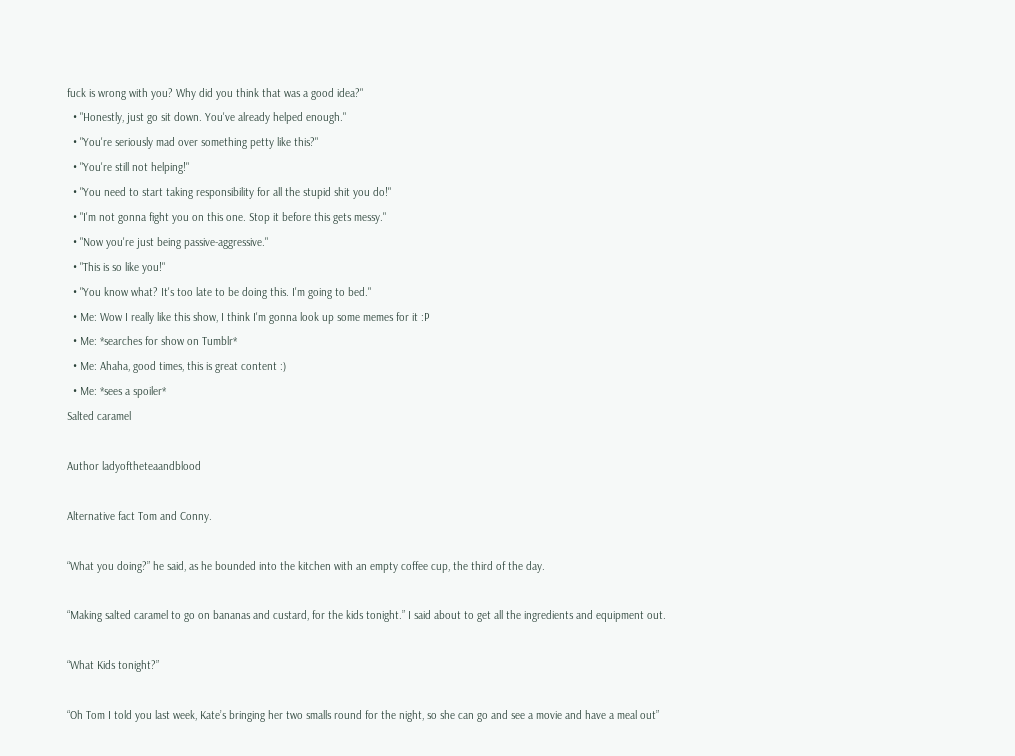fuck is wrong with you? Why did you think that was a good idea?"
  • "Honestly, just go sit down. You've already helped enough."
  • "You're seriously mad over something petty like this?"
  • "You're still not helping!"
  • "You need to start taking responsibility for all the stupid shit you do!"
  • "I'm not gonna fight you on this one. Stop it before this gets messy."
  • "Now you're just being passive-aggressive."
  • "This is so like you!"
  • "You know what? It's too late to be doing this. I'm going to bed."
  • Me: Wow I really like this show, I think I'm gonna look up some memes for it :P
  • Me: *searches for show on Tumblr*
  • Me: Ahaha, good times, this is great content :)
  • Me: *sees a spoiler*
Salted caramel

Author ladyoftheteaandblood

Alternative fact Tom and Conny.

“What you doing?” he said, as he bounded into the kitchen with an empty coffee cup, the third of the day.

“Making salted caramel to go on bananas and custard, for the kids tonight.” I said about to get all the ingredients and equipment out.

“What Kids tonight?”

“Oh Tom I told you last week, Kate’s bringing her two smalls round for the night, so she can go and see a movie and have a meal out”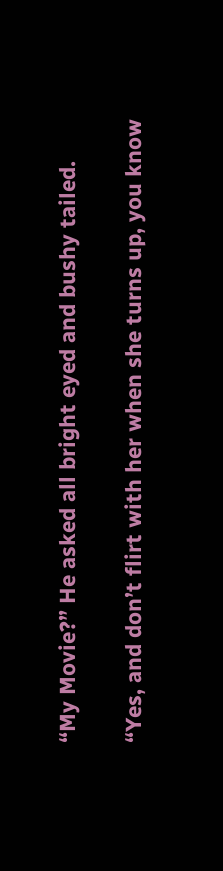“My Movie?” He asked all bright eyed and bushy tailed.

“Yes, and don’t flirt with her when she turns up, you know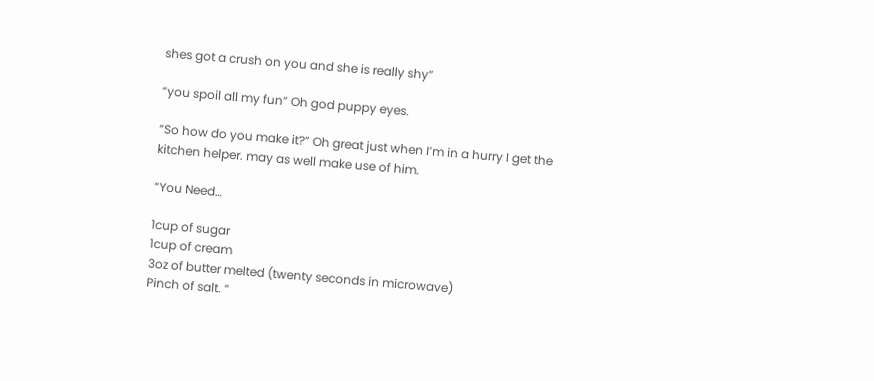shes got a crush on you and she is really shy”

“you spoil all my fun” Oh god puppy eyes.

“So how do you make it?” Oh great just when I’m in a hurry I get the kitchen helper. may as well make use of him.

“You Need…

1cup of sugar
1cup of cream
3oz of butter melted (twenty seconds in microwave)
Pinch of salt. “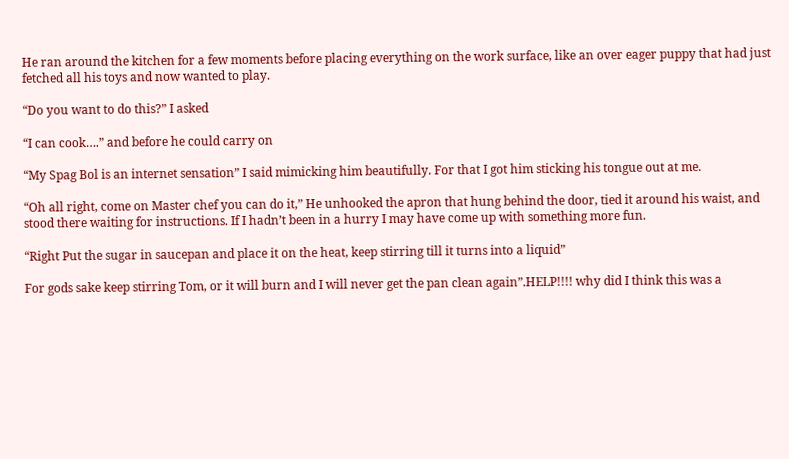He ran around the kitchen for a few moments before placing everything on the work surface, like an over eager puppy that had just fetched all his toys and now wanted to play.

“Do you want to do this?” I asked

“I can cook….” and before he could carry on

“My Spag Bol is an internet sensation” I said mimicking him beautifully. For that I got him sticking his tongue out at me.

“Oh all right, come on Master chef you can do it,” He unhooked the apron that hung behind the door, tied it around his waist, and stood there waiting for instructions. If I hadn’t been in a hurry I may have come up with something more fun.

“Right Put the sugar in saucepan and place it on the heat, keep stirring till it turns into a liquid”

For gods sake keep stirring Tom, or it will burn and I will never get the pan clean again”.HELP!!!! why did I think this was a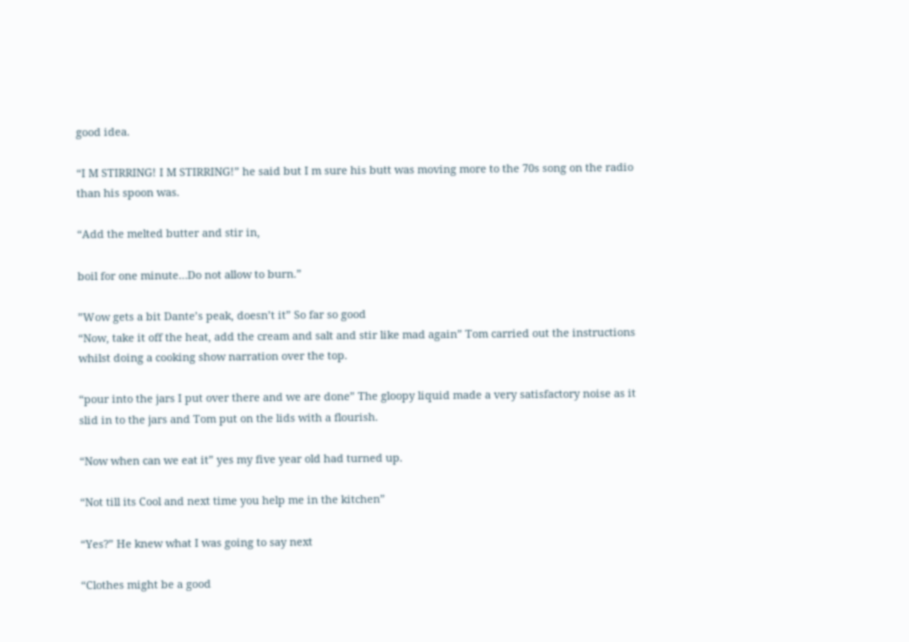good idea.

“I M STIRRING! I M STIRRING!” he said but I m sure his butt was moving more to the 70s song on the radio than his spoon was.

“Add the melted butter and stir in,

boil for one minute…Do not allow to burn.”

”Wow gets a bit Dante’s peak, doesn’t it” So far so good
“Now, take it off the heat, add the cream and salt and stir like mad again” Tom carried out the instructions whilst doing a cooking show narration over the top.

“pour into the jars I put over there and we are done” The gloopy liquid made a very satisfactory noise as it slid in to the jars and Tom put on the lids with a flourish.

“Now when can we eat it” yes my five year old had turned up.

“Not till its Cool and next time you help me in the kitchen”

“Yes?” He knew what I was going to say next

“Clothes might be a good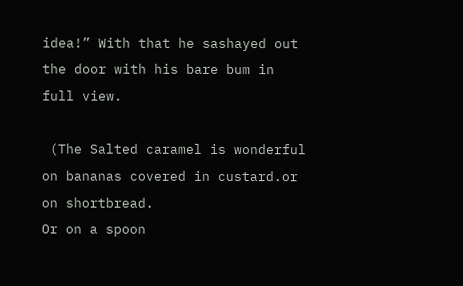idea!” With that he sashayed out the door with his bare bum in full view.

 (The Salted caramel is wonderful on bananas covered in custard.or on shortbread.
Or on a spoon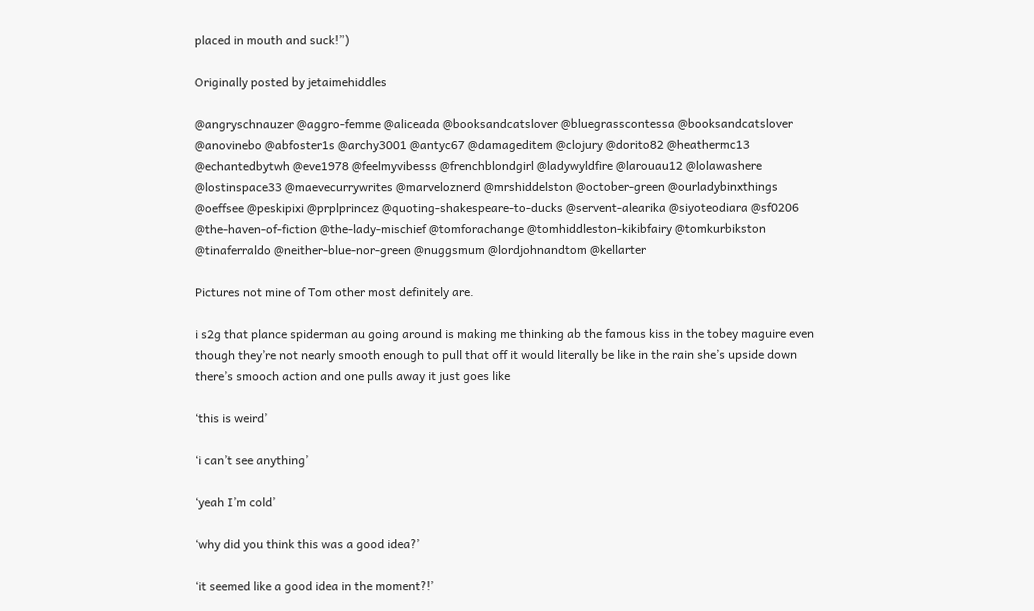placed in mouth and suck!”)

Originally posted by jetaimehiddles

@angryschnauzer @aggro-femme @aliceada @booksandcatslover @bluegrasscontessa @booksandcatslover @anovinebo @abfoster1s @archy3001 @antyc67 @damageditem @clojury @dorito82 @heathermc13 @echantedbytwh @eve1978 @feelmyvibesss @frenchblondgirl @ladywyldfire @larouau12 @lolawashere @lostinspace33 @maevecurrywrites @marveloznerd @mrshiddelston @october-green @ourladybinxthings @oeffsee @peskipixi @prplprincez @quoting-shakespeare-to-ducks @servent-alearika @siyoteodiara @sf0206 @the-haven-of-fiction @the-lady-mischief @tomforachange @tomhiddleston-kikibfairy @tomkurbikston @tinaferraldo @neither-blue-nor-green @nuggsmum @lordjohnandtom @kellarter

Pictures not mine of Tom other most definitely are.

i s2g that plance spiderman au going around is making me thinking ab the famous kiss in the tobey maguire even though they’re not nearly smooth enough to pull that off it would literally be like in the rain she’s upside down there’s smooch action and one pulls away it just goes like

‘this is weird’

‘i can’t see anything’

‘yeah I’m cold’

‘why did you think this was a good idea?’

‘it seemed like a good idea in the moment?!’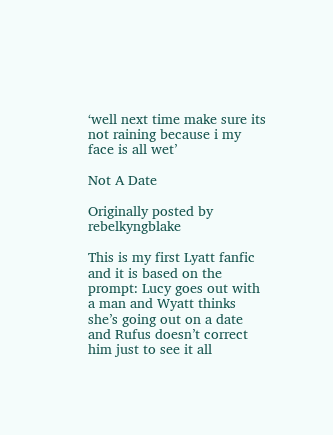‘well next time make sure its not raining because i my face is all wet’

Not A Date

Originally posted by rebelkyngblake

This is my first Lyatt fanfic and it is based on the prompt: Lucy goes out with a man and Wyatt thinks she’s going out on a date and Rufus doesn’t correct him just to see it all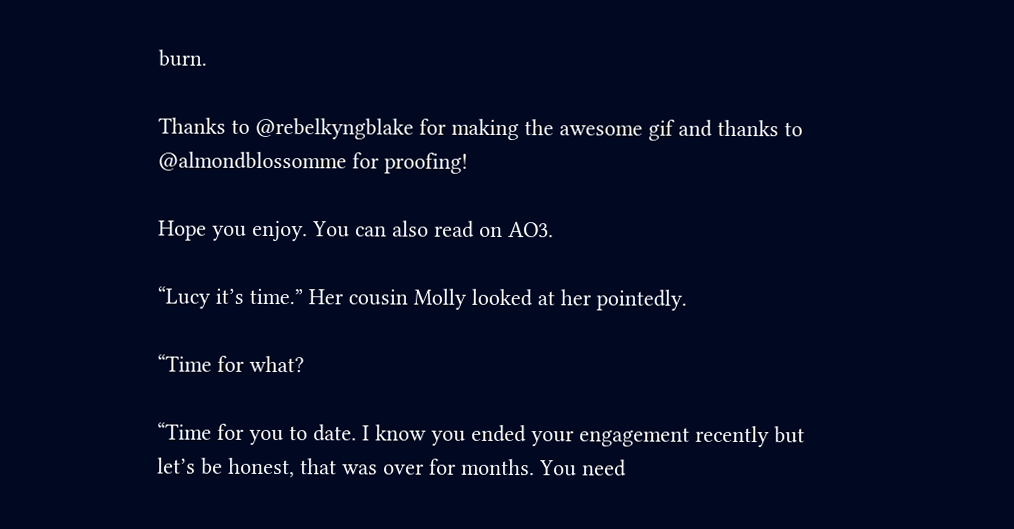burn.

Thanks to @rebelkyngblake for making the awesome gif and thanks to @almondblossomme for proofing!

Hope you enjoy. You can also read on AO3.

“Lucy it’s time.” Her cousin Molly looked at her pointedly.

“Time for what?

“Time for you to date. I know you ended your engagement recently but let’s be honest, that was over for months. You need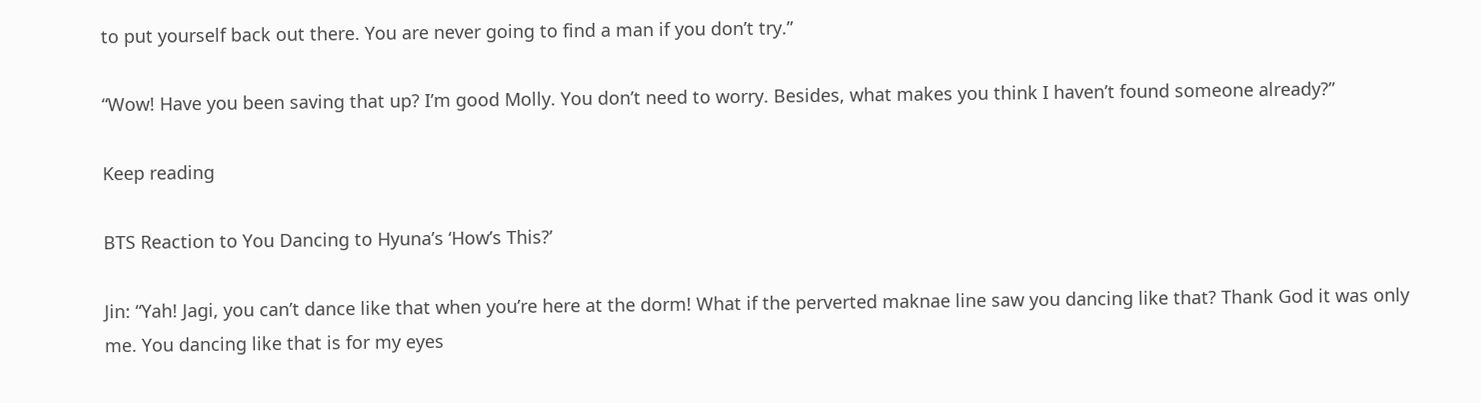to put yourself back out there. You are never going to find a man if you don’t try.”

“Wow! Have you been saving that up? I’m good Molly. You don’t need to worry. Besides, what makes you think I haven’t found someone already?”

Keep reading

BTS Reaction to You Dancing to Hyuna’s ‘How’s This?’

Jin: “Yah! Jagi, you can’t dance like that when you’re here at the dorm! What if the perverted maknae line saw you dancing like that? Thank God it was only me. You dancing like that is for my eyes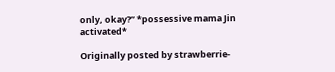only, okay?” *possessive mama Jin activated*

Originally posted by strawberrie-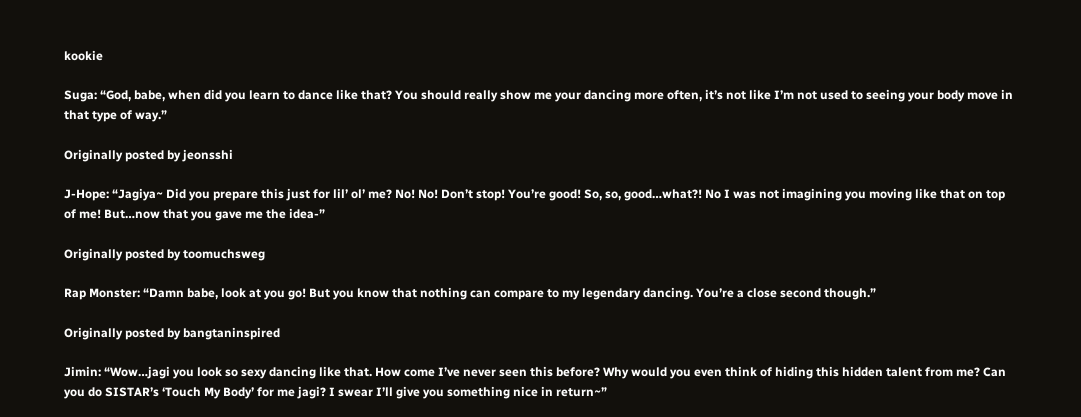kookie

Suga: “God, babe, when did you learn to dance like that? You should really show me your dancing more often, it’s not like I’m not used to seeing your body move in that type of way.”

Originally posted by jeonsshi

J-Hope: “Jagiya~ Did you prepare this just for lil’ ol’ me? No! No! Don’t stop! You’re good! So, so, good…what?! No I was not imagining you moving like that on top of me! But…now that you gave me the idea-”

Originally posted by toomuchsweg

Rap Monster: “Damn babe, look at you go! But you know that nothing can compare to my legendary dancing. You’re a close second though.”

Originally posted by bangtaninspired

Jimin: “Wow…jagi you look so sexy dancing like that. How come I’ve never seen this before? Why would you even think of hiding this hidden talent from me? Can you do SISTAR’s ‘Touch My Body’ for me jagi? I swear I’ll give you something nice in return~”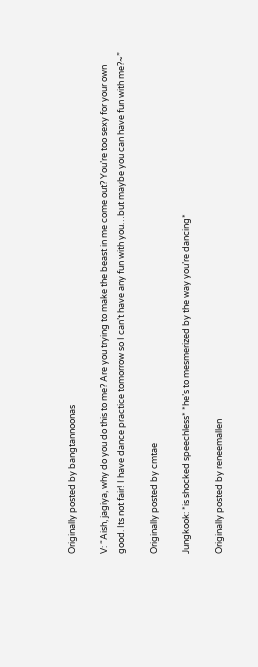Originally posted by bangtannoonas

V: “Aish, jagiya, why do you do this to me? Are you trying to make the beast in me come out? You’re too sexy for your own good. Its not fair! I have dance practice tomorrow so I can’t have any fun with you…but maybe you can have fun with me?~”

Originally posted by cmtae

Jungkook: *is shocked speechless* *he’s to mesmerized by the way you’re dancing*

Originally posted by reneemallen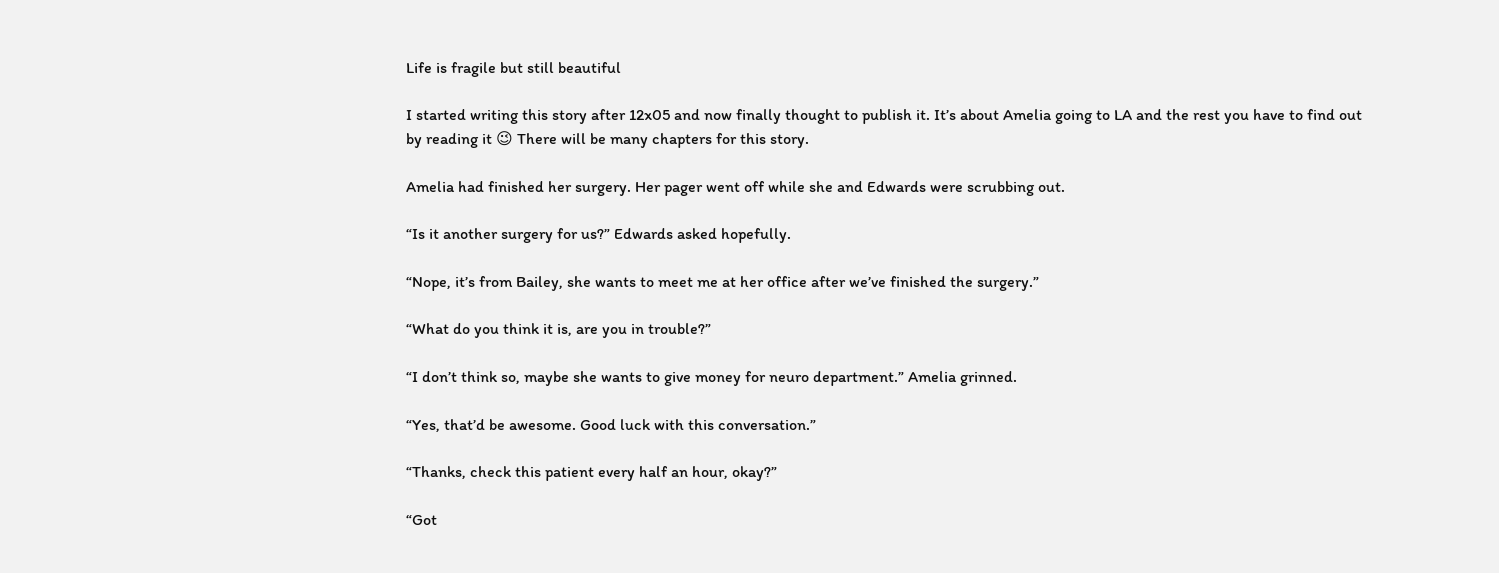Life is fragile but still beautiful

I started writing this story after 12x05 and now finally thought to publish it. It’s about Amelia going to LA and the rest you have to find out by reading it 😉 There will be many chapters for this story.

Amelia had finished her surgery. Her pager went off while she and Edwards were scrubbing out.

“Is it another surgery for us?” Edwards asked hopefully.

“Nope, it’s from Bailey, she wants to meet me at her office after we’ve finished the surgery.”

“What do you think it is, are you in trouble?”

“I don’t think so, maybe she wants to give money for neuro department.” Amelia grinned.

“Yes, that’d be awesome. Good luck with this conversation.”

“Thanks, check this patient every half an hour, okay?”

“Got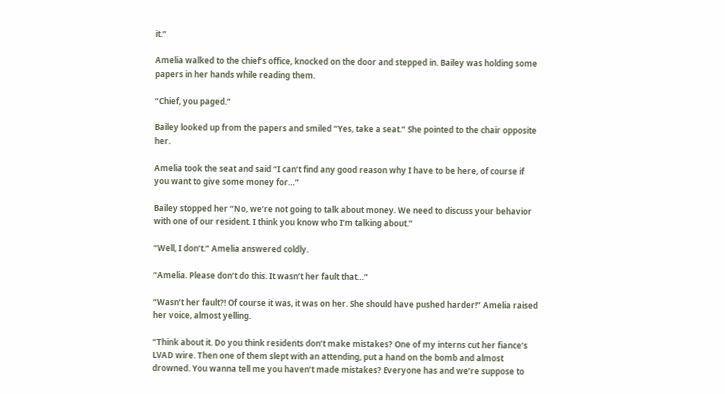it.”

Amelia walked to the chief’s office, knocked on the door and stepped in. Bailey was holding some papers in her hands while reading them.

“Chief, you paged.”

Bailey looked up from the papers and smiled “Yes, take a seat.” She pointed to the chair opposite her.

Amelia took the seat and said “I can’t find any good reason why I have to be here, of course if you want to give some money for…”

Bailey stopped her “No, we’re not going to talk about money. We need to discuss your behavior with one of our resident. I think you know who I’m talking about.”

“Well, I don’t.” Amelia answered coldly.

“Amelia. Please don’t do this. It wasn’t her fault that…”

“Wasn’t her fault?! Of course it was, it was on her. She should have pushed harder!” Amelia raised her voice, almost yelling.

“Think about it. Do you think residents don’t make mistakes? One of my interns cut her fiance’s LVAD wire. Then one of them slept with an attending, put a hand on the bomb and almost drowned. You wanna tell me you haven’t made mistakes? Everyone has and we’re suppose to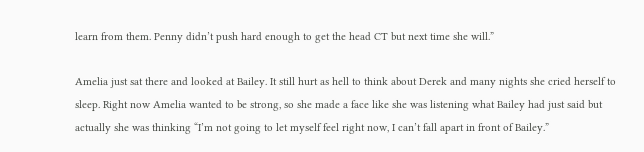learn from them. Penny didn’t push hard enough to get the head CT but next time she will.”

Amelia just sat there and looked at Bailey. It still hurt as hell to think about Derek and many nights she cried herself to sleep. Right now Amelia wanted to be strong, so she made a face like she was listening what Bailey had just said but actually she was thinking “I’m not going to let myself feel right now, I can’t fall apart in front of Bailey.”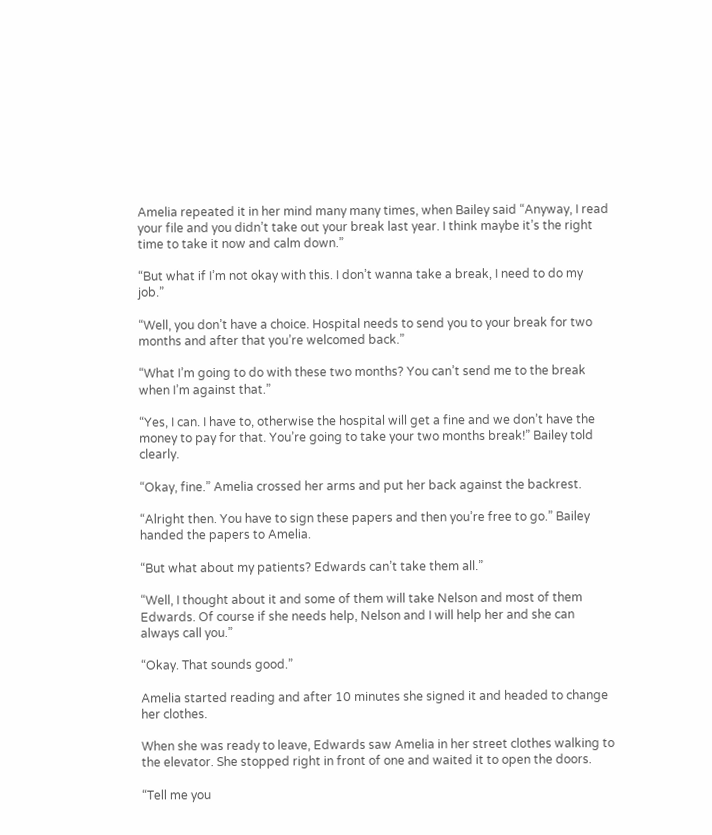Amelia repeated it in her mind many many times, when Bailey said “Anyway, I read your file and you didn’t take out your break last year. I think maybe it’s the right time to take it now and calm down.”

“But what if I’m not okay with this. I don’t wanna take a break, I need to do my job.”

“Well, you don’t have a choice. Hospital needs to send you to your break for two months and after that you’re welcomed back.”

“What I’m going to do with these two months? You can’t send me to the break when I’m against that.”

“Yes, I can. I have to, otherwise the hospital will get a fine and we don’t have the money to pay for that. You’re going to take your two months break!” Bailey told clearly.

“Okay, fine.” Amelia crossed her arms and put her back against the backrest.

“Alright then. You have to sign these papers and then you’re free to go.” Bailey handed the papers to Amelia.

“But what about my patients? Edwards can’t take them all.”

“Well, I thought about it and some of them will take Nelson and most of them Edwards. Of course if she needs help, Nelson and I will help her and she can always call you.”

“Okay. That sounds good.”

Amelia started reading and after 10 minutes she signed it and headed to change her clothes.

When she was ready to leave, Edwards saw Amelia in her street clothes walking to the elevator. She stopped right in front of one and waited it to open the doors.

“Tell me you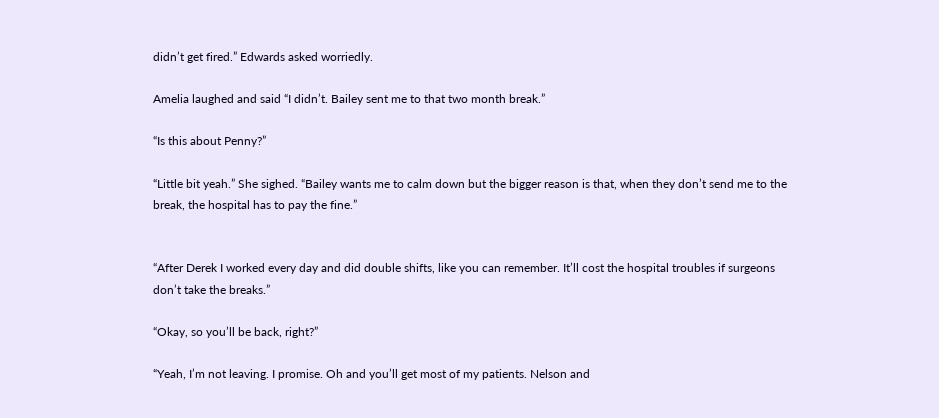didn’t get fired.” Edwards asked worriedly.

Amelia laughed and said “I didn’t. Bailey sent me to that two month break.”

“Is this about Penny?”

“Little bit yeah.” She sighed. “Bailey wants me to calm down but the bigger reason is that, when they don’t send me to the break, the hospital has to pay the fine.”


“After Derek I worked every day and did double shifts, like you can remember. It’ll cost the hospital troubles if surgeons don’t take the breaks.”

“Okay, so you’ll be back, right?”

“Yeah, I’m not leaving. I promise. Oh and you’ll get most of my patients. Nelson and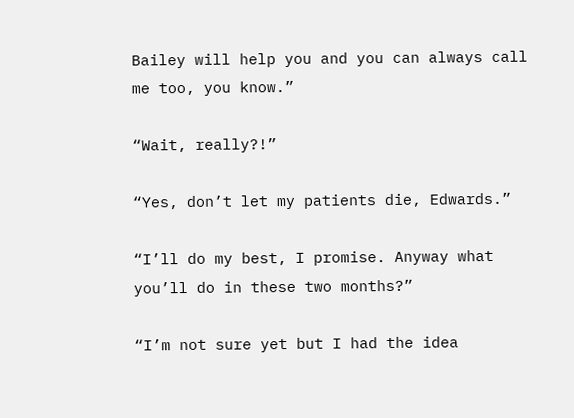Bailey will help you and you can always call me too, you know.”

“Wait, really?!”

“Yes, don’t let my patients die, Edwards.”

“I’ll do my best, I promise. Anyway what you’ll do in these two months?”

“I’m not sure yet but I had the idea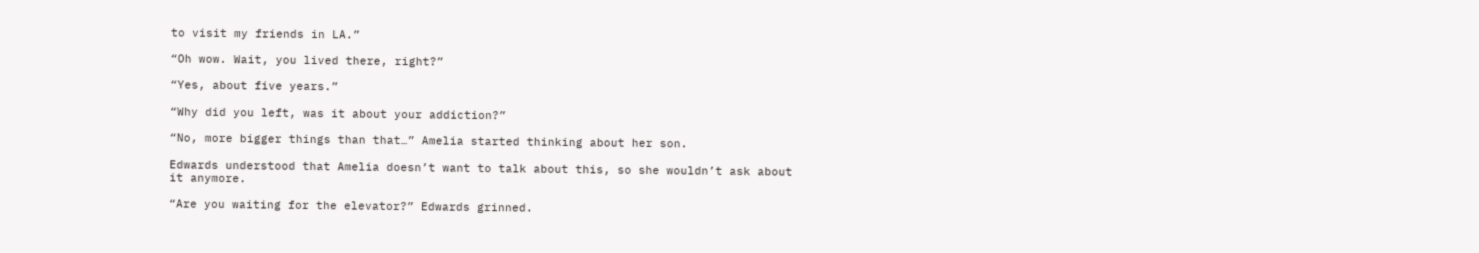to visit my friends in LA.”

“Oh wow. Wait, you lived there, right?”

“Yes, about five years.”

“Why did you left, was it about your addiction?”

“No, more bigger things than that…” Amelia started thinking about her son.

Edwards understood that Amelia doesn’t want to talk about this, so she wouldn’t ask about it anymore.

“Are you waiting for the elevator?” Edwards grinned.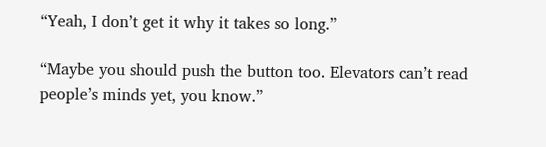“Yeah, I don’t get it why it takes so long.”

“Maybe you should push the button too. Elevators can’t read people’s minds yet, you know.”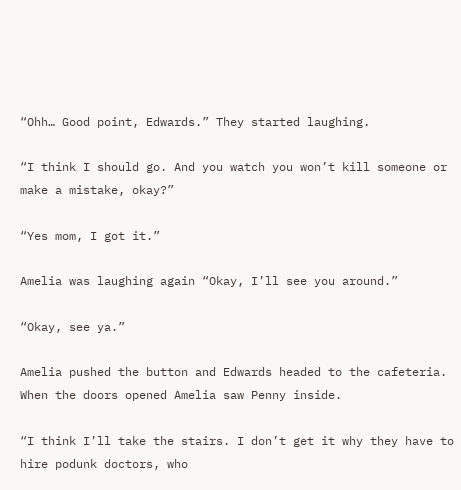“Ohh… Good point, Edwards.” They started laughing.

“I think I should go. And you watch you won’t kill someone or make a mistake, okay?”

“Yes mom, I got it.”

Amelia was laughing again “Okay, I’ll see you around.”

“Okay, see ya.”

Amelia pushed the button and Edwards headed to the cafeteria. When the doors opened Amelia saw Penny inside.

“I think I’ll take the stairs. I don’t get it why they have to hire podunk doctors, who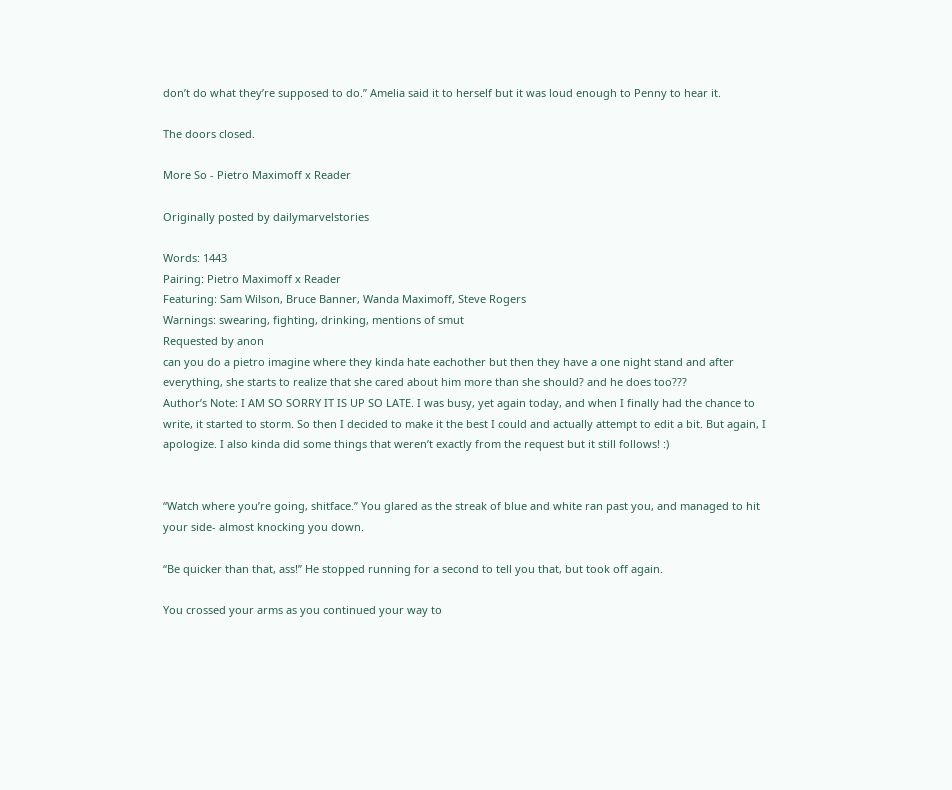don’t do what they’re supposed to do.” Amelia said it to herself but it was loud enough to Penny to hear it.

The doors closed.

More So - Pietro Maximoff x Reader

Originally posted by dailymarvelstories

Words: 1443
Pairing: Pietro Maximoff x Reader
Featuring: Sam Wilson, Bruce Banner, Wanda Maximoff, Steve Rogers
Warnings: swearing, fighting, drinking, mentions of smut
Requested by anon
can you do a pietro imagine where they kinda hate eachother but then they have a one night stand and after everything, she starts to realize that she cared about him more than she should? and he does too???
Author’s Note: I AM SO SORRY IT IS UP SO LATE. I was busy, yet again today, and when I finally had the chance to write, it started to storm. So then I decided to make it the best I could and actually attempt to edit a bit. But again, I apologize. I also kinda did some things that weren’t exactly from the request but it still follows! :)


“Watch where you’re going, shitface.” You glared as the streak of blue and white ran past you, and managed to hit your side- almost knocking you down.

“Be quicker than that, ass!” He stopped running for a second to tell you that, but took off again.

You crossed your arms as you continued your way to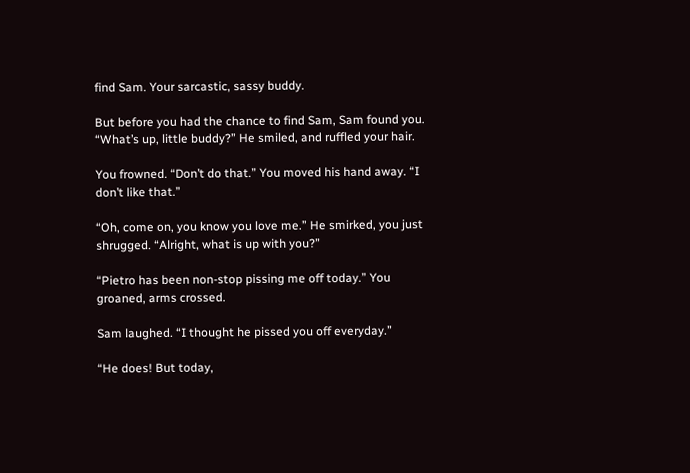find Sam. Your sarcastic, sassy buddy.

But before you had the chance to find Sam, Sam found you. “What’s up, little buddy?” He smiled, and ruffled your hair.

You frowned. “Don’t do that.” You moved his hand away. “I don’t like that.”

“Oh, come on, you know you love me.” He smirked, you just shrugged. “Alright, what is up with you?”

“Pietro has been non-stop pissing me off today.” You groaned, arms crossed.

Sam laughed. “I thought he pissed you off everyday.”

“He does! But today,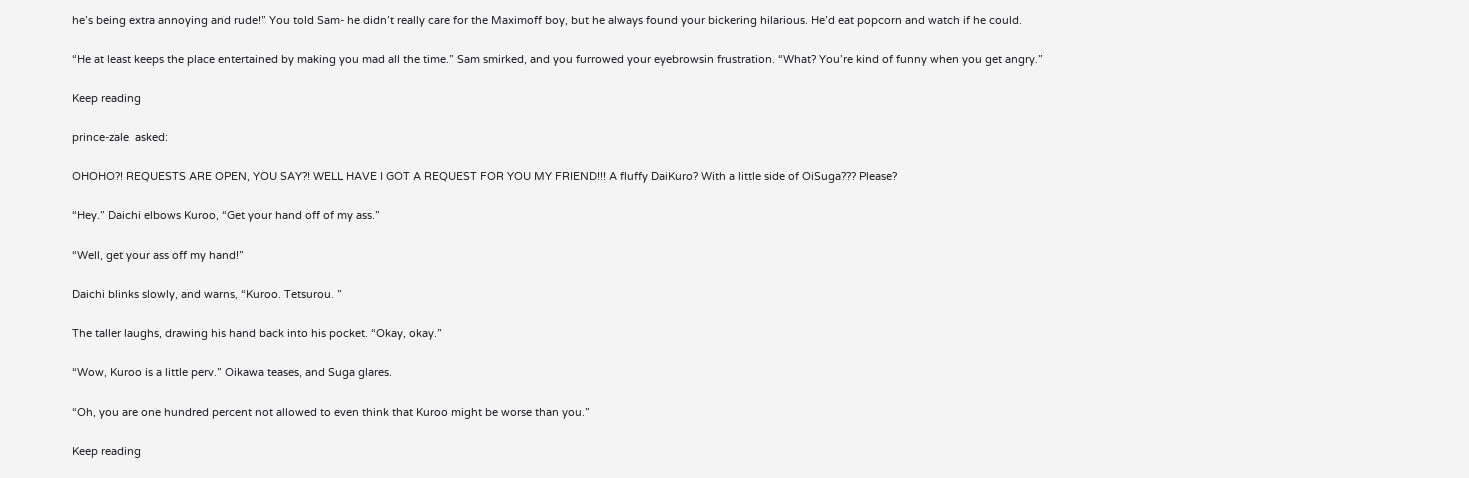he’s being extra annoying and rude!” You told Sam- he didn’t really care for the Maximoff boy, but he always found your bickering hilarious. He’d eat popcorn and watch if he could.

“He at least keeps the place entertained by making you mad all the time.” Sam smirked, and you furrowed your eyebrowsin frustration. “What? You’re kind of funny when you get angry.”

Keep reading

prince-zale  asked:

OHOHO?! REQUESTS ARE OPEN, YOU SAY?! WELL HAVE I GOT A REQUEST FOR YOU MY FRIEND!!! A fluffy DaiKuro? With a little side of OiSuga??? Please?

“Hey.” Daichi elbows Kuroo, “Get your hand off of my ass.”

“Well, get your ass off my hand!”

Daichi blinks slowly, and warns, “Kuroo. Tetsurou. ”

The taller laughs, drawing his hand back into his pocket. “Okay, okay.”

“Wow, Kuroo is a little perv.” Oikawa teases, and Suga glares.

“Oh, you are one hundred percent not allowed to even think that Kuroo might be worse than you.”

Keep reading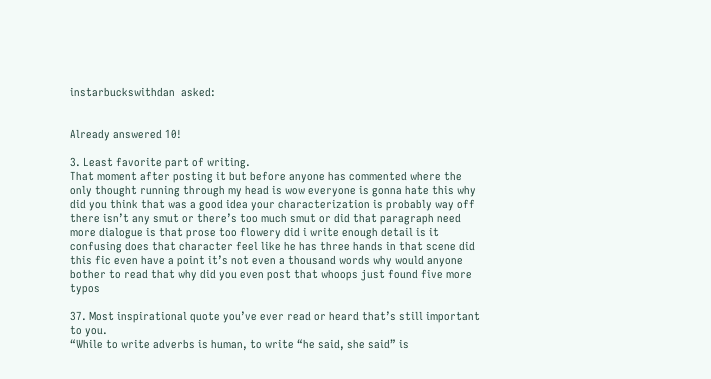instarbuckswithdan  asked:


Already answered 10!

3. Least favorite part of writing.
That moment after posting it but before anyone has commented where the only thought running through my head is wow everyone is gonna hate this why did you think that was a good idea your characterization is probably way off there isn’t any smut or there’s too much smut or did that paragraph need more dialogue is that prose too flowery did i write enough detail is it confusing does that character feel like he has three hands in that scene did this fic even have a point it’s not even a thousand words why would anyone bother to read that why did you even post that whoops just found five more typos

37. Most inspirational quote you’ve ever read or heard that’s still important to you.
“While to write adverbs is human, to write “he said, she said” is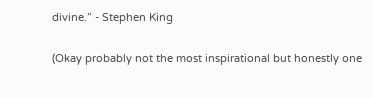divine.” - Stephen King

(Okay probably not the most inspirational but honestly one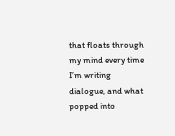that floats through my mind every time I’m writing dialogue, and what popped into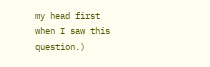my head first when I saw this question.)